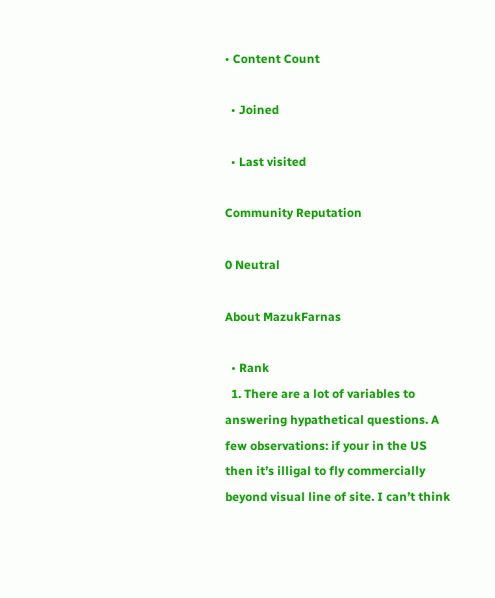• Content Count

  • Joined

  • Last visited

Community Reputation

0 Neutral

About MazukFarnas

  • Rank
  1. There are a lot of variables to answering hypathetical questions. A few observations: if your in the US then it’s illigal to fly commercially beyond visual line of site. I can’t think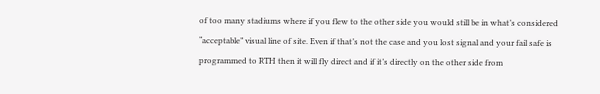of too many stadiums where if you flew to the other side you would still be in what’s considered “acceptable” visual line of site. Even if that’s not the case and you lost signal and your fail safe is programmed to RTH then it will fly direct and if it’s directly on the other side from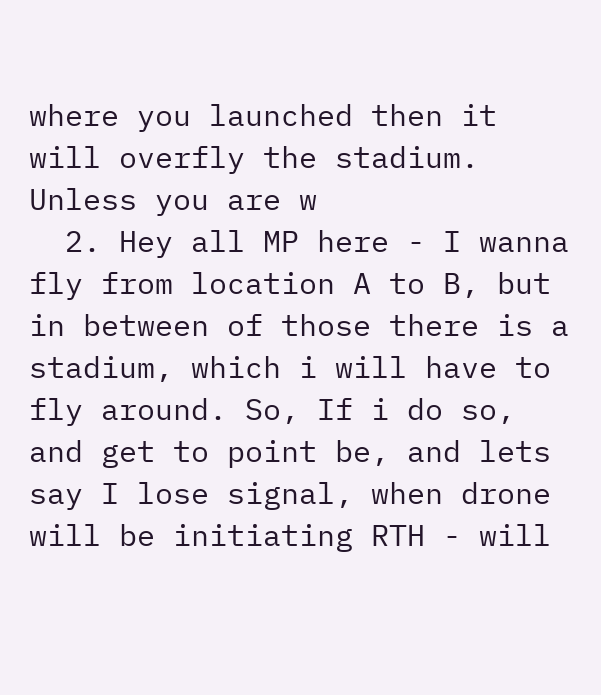where you launched then it will overfly the stadium. Unless you are w
  2. Hey all MP here - I wanna fly from location A to B, but in between of those there is a stadium, which i will have to fly around. So, If i do so, and get to point be, and lets say I lose signal, when drone will be initiating RTH - will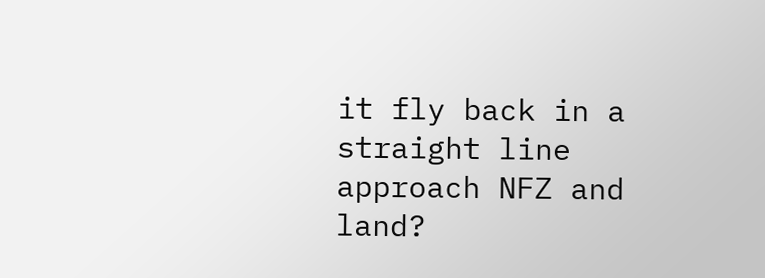it fly back in a straight line approach NFZ and land?